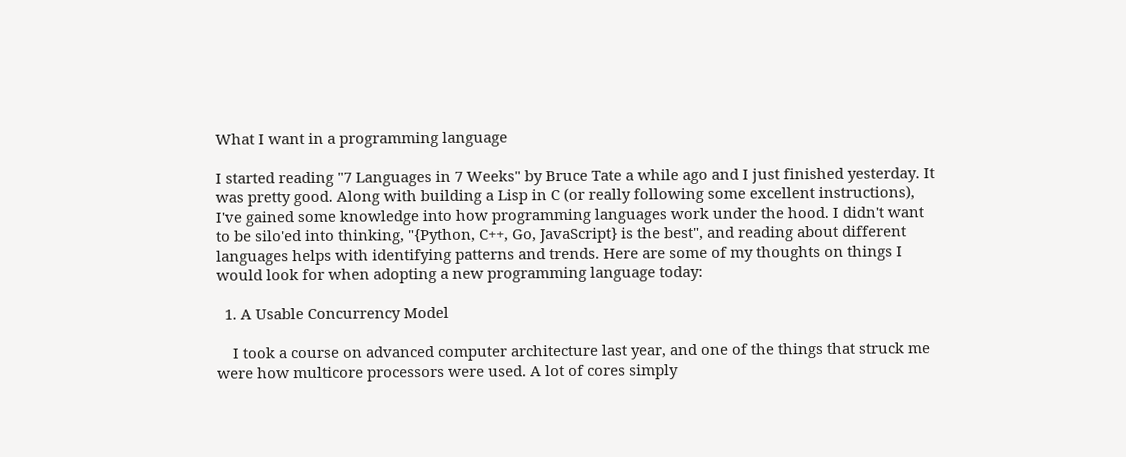What I want in a programming language

I started reading "7 Languages in 7 Weeks" by Bruce Tate a while ago and I just finished yesterday. It was pretty good. Along with building a Lisp in C (or really following some excellent instructions), I've gained some knowledge into how programming languages work under the hood. I didn't want to be silo'ed into thinking, "{Python, C++, Go, JavaScript} is the best", and reading about different languages helps with identifying patterns and trends. Here are some of my thoughts on things I would look for when adopting a new programming language today:

  1. A Usable Concurrency Model

    I took a course on advanced computer architecture last year, and one of the things that struck me were how multicore processors were used. A lot of cores simply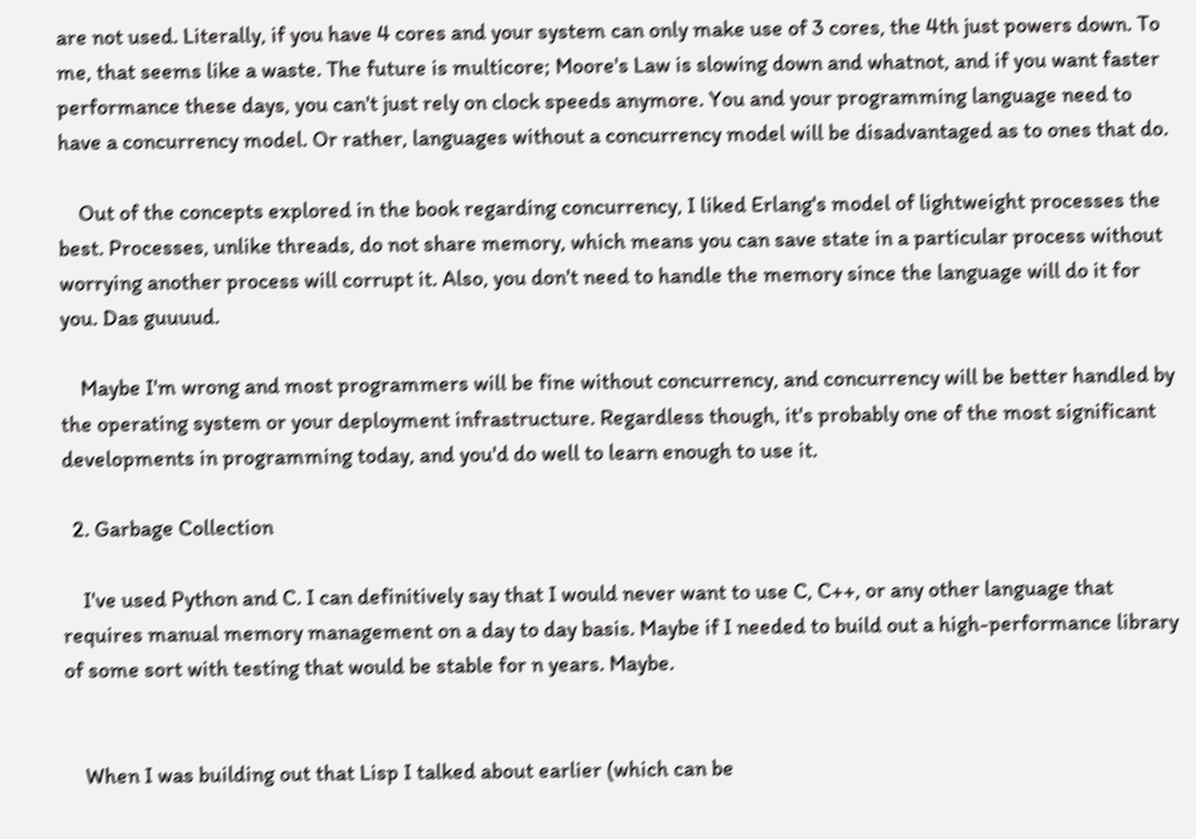are not used. Literally, if you have 4 cores and your system can only make use of 3 cores, the 4th just powers down. To me, that seems like a waste. The future is multicore; Moore's Law is slowing down and whatnot, and if you want faster performance these days, you can't just rely on clock speeds anymore. You and your programming language need to have a concurrency model. Or rather, languages without a concurrency model will be disadvantaged as to ones that do.

    Out of the concepts explored in the book regarding concurrency, I liked Erlang's model of lightweight processes the best. Processes, unlike threads, do not share memory, which means you can save state in a particular process without worrying another process will corrupt it. Also, you don't need to handle the memory since the language will do it for you. Das guuuud.

    Maybe I'm wrong and most programmers will be fine without concurrency, and concurrency will be better handled by the operating system or your deployment infrastructure. Regardless though, it's probably one of the most significant developments in programming today, and you'd do well to learn enough to use it.

  2. Garbage Collection

    I've used Python and C. I can definitively say that I would never want to use C, C++, or any other language that requires manual memory management on a day to day basis. Maybe if I needed to build out a high-performance library of some sort with testing that would be stable for n years. Maybe.


    When I was building out that Lisp I talked about earlier (which can be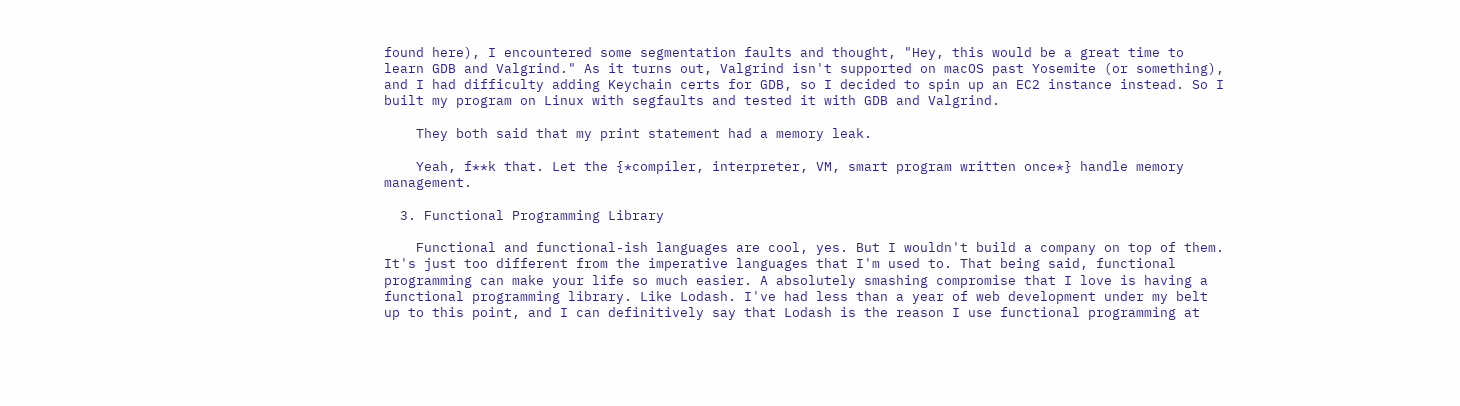found here), I encountered some segmentation faults and thought, "Hey, this would be a great time to learn GDB and Valgrind." As it turns out, Valgrind isn't supported on macOS past Yosemite (or something), and I had difficulty adding Keychain certs for GDB, so I decided to spin up an EC2 instance instead. So I built my program on Linux with segfaults and tested it with GDB and Valgrind.

    They both said that my print statement had a memory leak.

    Yeah, f**k that. Let the {*compiler, interpreter, VM, smart program written once*} handle memory management.

  3. Functional Programming Library

    Functional and functional-ish languages are cool, yes. But I wouldn't build a company on top of them. It's just too different from the imperative languages that I'm used to. That being said, functional programming can make your life so much easier. A absolutely smashing compromise that I love is having a functional programming library. Like Lodash. I've had less than a year of web development under my belt up to this point, and I can definitively say that Lodash is the reason I use functional programming at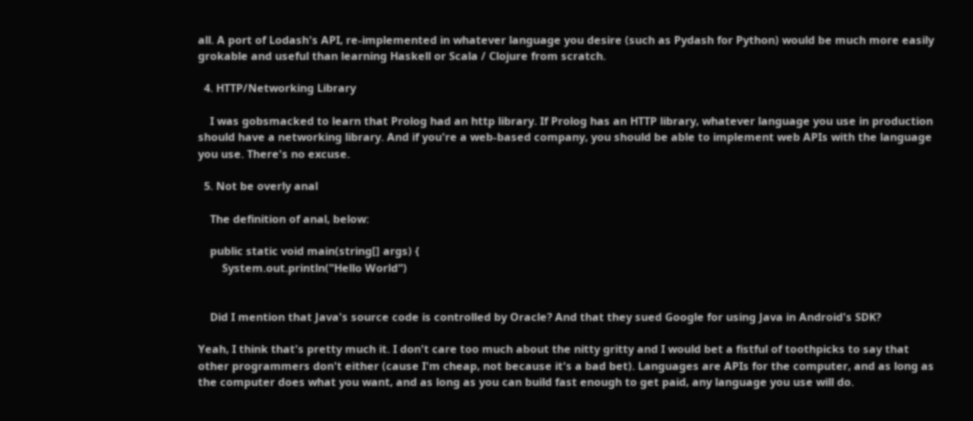all. A port of Lodash's API, re-implemented in whatever language you desire (such as Pydash for Python) would be much more easily grokable and useful than learning Haskell or Scala / Clojure from scratch.

  4. HTTP/Networking Library

    I was gobsmacked to learn that Prolog had an http library. If Prolog has an HTTP library, whatever language you use in production should have a networking library. And if you're a web-based company, you should be able to implement web APIs with the language you use. There's no excuse.

  5. Not be overly anal

    The definition of anal, below:

    public static void main(string[] args) {
        System.out.println("Hello World")


    Did I mention that Java's source code is controlled by Oracle? And that they sued Google for using Java in Android's SDK?

Yeah, I think that's pretty much it. I don't care too much about the nitty gritty and I would bet a fistful of toothpicks to say that other programmers don't either (cause I'm cheap, not because it's a bad bet). Languages are APIs for the computer, and as long as the computer does what you want, and as long as you can build fast enough to get paid, any language you use will do.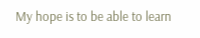My hope is to be able to learn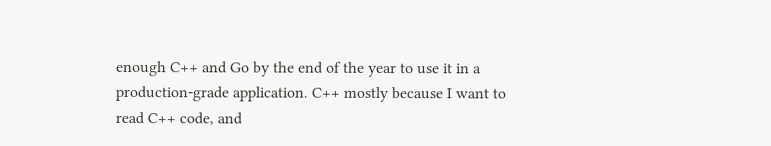enough C++ and Go by the end of the year to use it in a production-grade application. C++ mostly because I want to read C++ code, and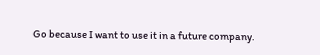Go because I want to use it in a future company.